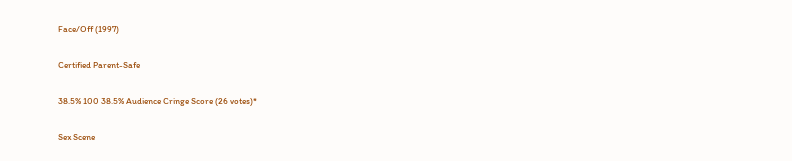Face/Off (1997)

Certified Parent-Safe

38.5% 100 38.5% Audience Cringe Score (26 votes)*

Sex Scene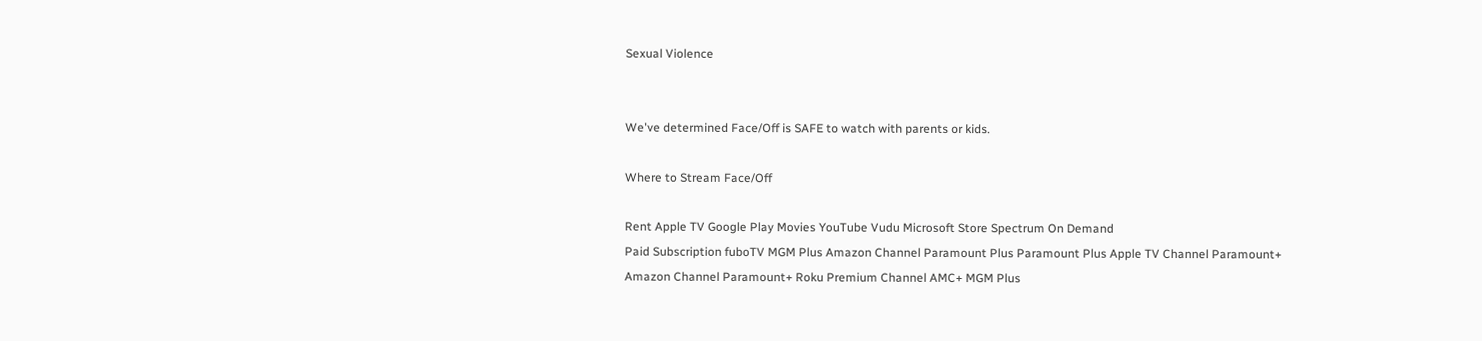Sexual Violence


We've determined Face/Off is SAFE to watch with parents or kids.

Where to Stream Face/Off

Rent Apple TV Google Play Movies YouTube Vudu Microsoft Store Spectrum On Demand
Paid Subscription fuboTV MGM Plus Amazon Channel Paramount Plus Paramount Plus Apple TV Channel Paramount+ Amazon Channel Paramount+ Roku Premium Channel AMC+ MGM Plus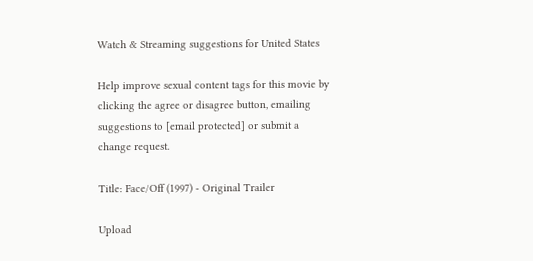Watch & Streaming suggestions for United States

Help improve sexual content tags for this movie by clicking the agree or disagree button, emailing suggestions to [email protected] or submit a change request.

Title: Face/Off (1997) - Original Trailer

Upload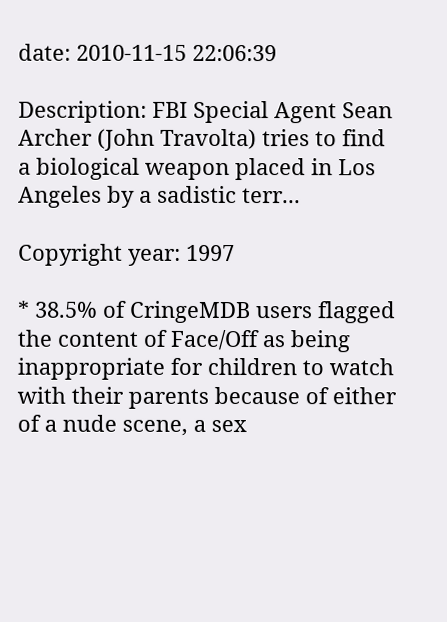date: 2010-11-15 22:06:39

Description: FBI Special Agent Sean Archer (John Travolta) tries to find a biological weapon placed in Los Angeles by a sadistic terr...

Copyright year: 1997

* 38.5% of CringeMDB users flagged the content of Face/Off as being inappropriate for children to watch with their parents because of either of a nude scene, a sex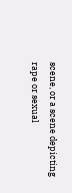scene, or a scene depicting rape or sexual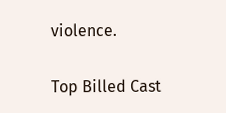violence.

Top Billed Cast